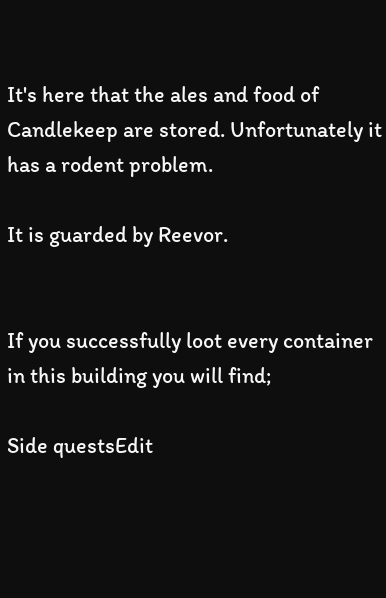It's here that the ales and food of Candlekeep are stored. Unfortunately it has a rodent problem.

It is guarded by Reevor.


If you successfully loot every container in this building you will find;

Side questsEdit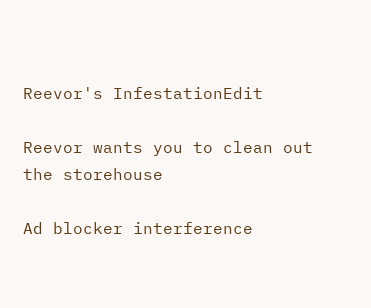Reevor's InfestationEdit

Reevor wants you to clean out the storehouse

Ad blocker interference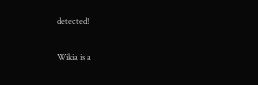detected!

Wikia is a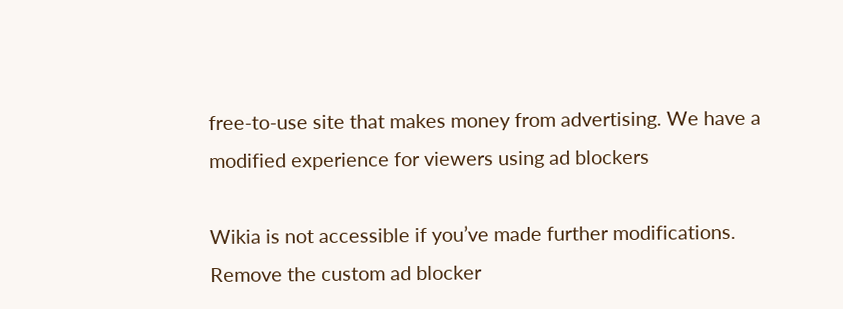free-to-use site that makes money from advertising. We have a modified experience for viewers using ad blockers

Wikia is not accessible if you’ve made further modifications. Remove the custom ad blocker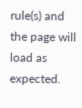rule(s) and the page will load as expected.